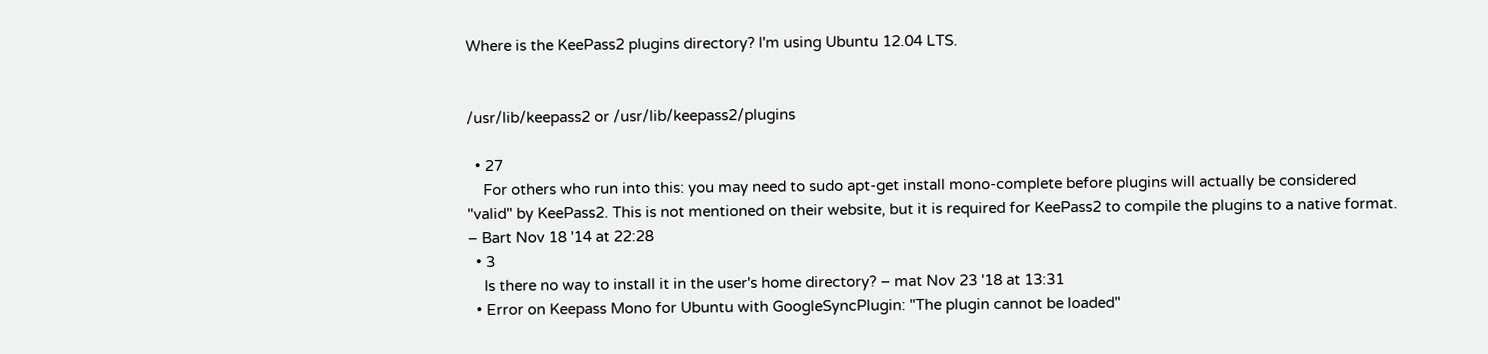Where is the KeePass2 plugins directory? I'm using Ubuntu 12.04 LTS.


/usr/lib/keepass2 or /usr/lib/keepass2/plugins

  • 27
    For others who run into this: you may need to sudo apt-get install mono-complete before plugins will actually be considered "valid" by KeePass2. This is not mentioned on their website, but it is required for KeePass2 to compile the plugins to a native format. – Bart Nov 18 '14 at 22:28
  • 3
    Is there no way to install it in the user's home directory? – mat Nov 23 '18 at 13:31
  • Error on Keepass Mono for Ubuntu with GoogleSyncPlugin: "The plugin cannot be loaded"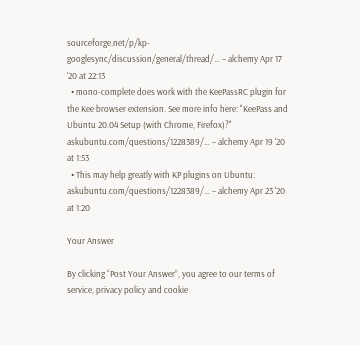sourceforge.net/p/kp-googlesync/discussion/general/thread/… – alchemy Apr 17 '20 at 22:13
  • mono-complete does work with the KeePassRC plugin for the Kee browser extension. See more info here: "KeePass and Ubuntu 20.04 Setup (with Chrome, Firefox)?" askubuntu.com/questions/1228389/… – alchemy Apr 19 '20 at 1:53
  • This may help greatly with KP plugins on Ubuntu: askubuntu.com/questions/1228389/… – alchemy Apr 23 '20 at 1:20

Your Answer

By clicking “Post Your Answer”, you agree to our terms of service, privacy policy and cookie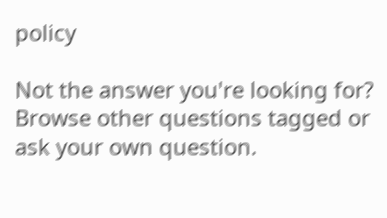policy

Not the answer you're looking for? Browse other questions tagged or ask your own question.